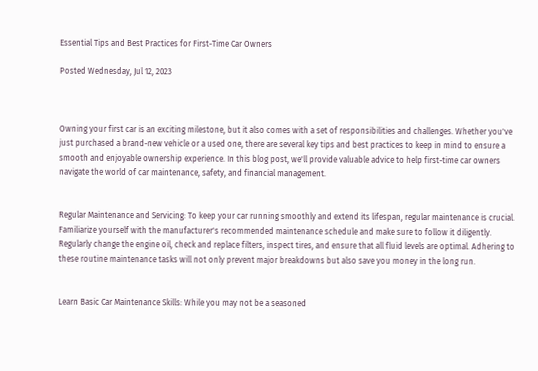Essential Tips and Best Practices for First-Time Car Owners

Posted Wednesday, Jul 12, 2023



Owning your first car is an exciting milestone, but it also comes with a set of responsibilities and challenges. Whether you've just purchased a brand-new vehicle or a used one, there are several key tips and best practices to keep in mind to ensure a smooth and enjoyable ownership experience. In this blog post, we'll provide valuable advice to help first-time car owners navigate the world of car maintenance, safety, and financial management.


Regular Maintenance and Servicing: To keep your car running smoothly and extend its lifespan, regular maintenance is crucial. Familiarize yourself with the manufacturer's recommended maintenance schedule and make sure to follow it diligently. Regularly change the engine oil, check and replace filters, inspect tires, and ensure that all fluid levels are optimal. Adhering to these routine maintenance tasks will not only prevent major breakdowns but also save you money in the long run.


Learn Basic Car Maintenance Skills: While you may not be a seasoned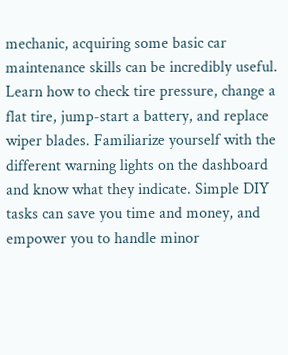mechanic, acquiring some basic car maintenance skills can be incredibly useful. Learn how to check tire pressure, change a flat tire, jump-start a battery, and replace wiper blades. Familiarize yourself with the different warning lights on the dashboard and know what they indicate. Simple DIY tasks can save you time and money, and empower you to handle minor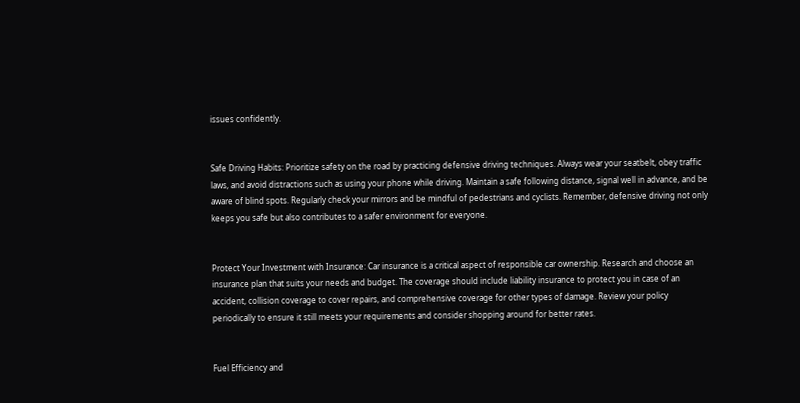issues confidently.


Safe Driving Habits: Prioritize safety on the road by practicing defensive driving techniques. Always wear your seatbelt, obey traffic laws, and avoid distractions such as using your phone while driving. Maintain a safe following distance, signal well in advance, and be aware of blind spots. Regularly check your mirrors and be mindful of pedestrians and cyclists. Remember, defensive driving not only keeps you safe but also contributes to a safer environment for everyone.


Protect Your Investment with Insurance: Car insurance is a critical aspect of responsible car ownership. Research and choose an insurance plan that suits your needs and budget. The coverage should include liability insurance to protect you in case of an accident, collision coverage to cover repairs, and comprehensive coverage for other types of damage. Review your policy periodically to ensure it still meets your requirements and consider shopping around for better rates.


Fuel Efficiency and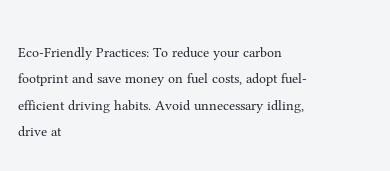Eco-Friendly Practices: To reduce your carbon footprint and save money on fuel costs, adopt fuel-efficient driving habits. Avoid unnecessary idling, drive at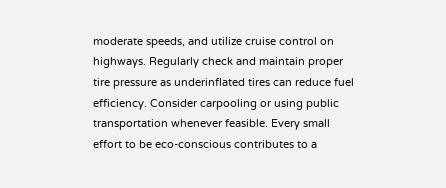moderate speeds, and utilize cruise control on highways. Regularly check and maintain proper tire pressure as underinflated tires can reduce fuel efficiency. Consider carpooling or using public transportation whenever feasible. Every small effort to be eco-conscious contributes to a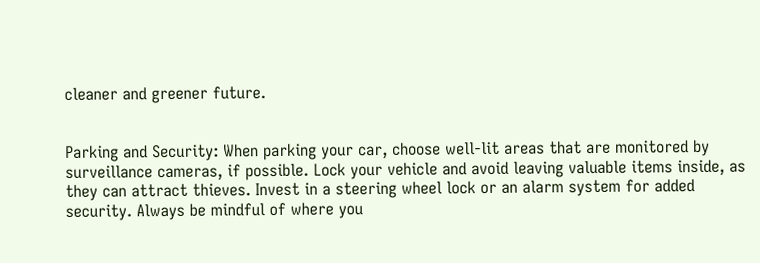cleaner and greener future.


Parking and Security: When parking your car, choose well-lit areas that are monitored by surveillance cameras, if possible. Lock your vehicle and avoid leaving valuable items inside, as they can attract thieves. Invest in a steering wheel lock or an alarm system for added security. Always be mindful of where you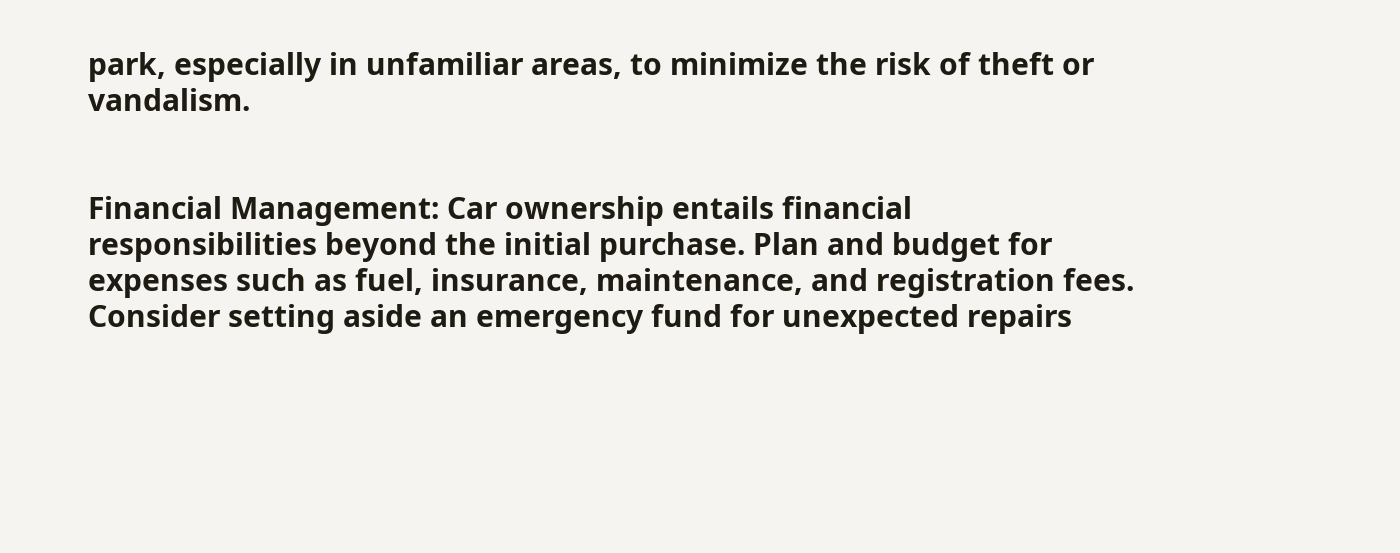park, especially in unfamiliar areas, to minimize the risk of theft or vandalism.


Financial Management: Car ownership entails financial responsibilities beyond the initial purchase. Plan and budget for expenses such as fuel, insurance, maintenance, and registration fees. Consider setting aside an emergency fund for unexpected repairs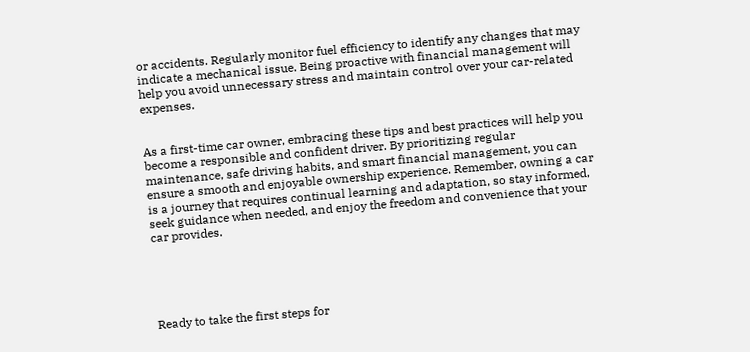or accidents. Regularly monitor fuel efficiency to identify any changes that may indicate a mechanical issue. Being proactive with financial management will help you avoid unnecessary stress and maintain control over your car-related expenses.


As a first-time car owner, embracing these tips and best practices will help you become a responsible and confident driver. By prioritizing regular maintenance, safe driving habits, and smart financial management, you can ensure a smooth and enjoyable ownership experience. Remember, owning a car is a journey that requires continual learning and adaptation, so stay informed, seek guidance when needed, and enjoy the freedom and convenience that your car provides.





Ready to take the first steps for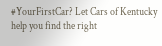#YourFirstCar? Let Cars of Kentucky help you find the right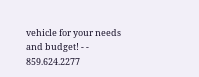vehicle for your needs and budget! - - 859.624.2277